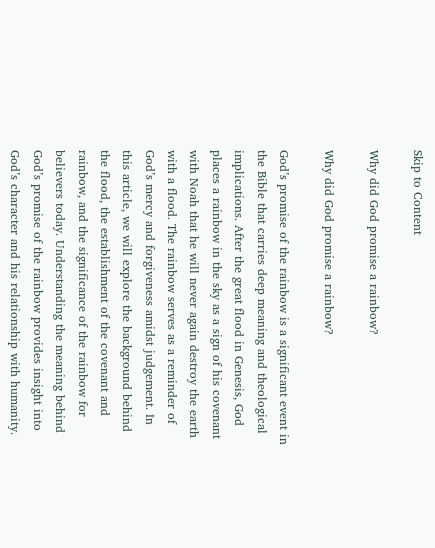Skip to Content

Why did God promise a rainbow?

Why did God promise a rainbow?

God’s promise of the rainbow is a significant event in the Bible that carries deep meaning and theological implications. After the great flood in Genesis, God places a rainbow in the sky as a sign of his covenant with Noah that he will never again destroy the earth with a flood. The rainbow serves as a reminder of God’s mercy and forgiveness amidst judgement. In this article, we will explore the background behind the flood, the establishment of the covenant and rainbow, and the significance of the rainbow for believers today. Understanding the meaning behind God’s promise of the rainbow provides insight into God’s character and his relationship with humanity.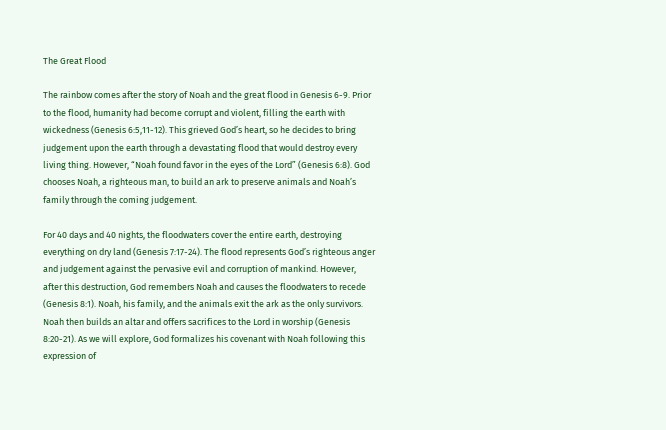The Great Flood

The rainbow comes after the story of Noah and the great flood in Genesis 6-9. Prior to the flood, humanity had become corrupt and violent, filling the earth with wickedness (Genesis 6:5,11-12). This grieved God’s heart, so he decides to bring judgement upon the earth through a devastating flood that would destroy every living thing. However, “Noah found favor in the eyes of the Lord” (Genesis 6:8). God chooses Noah, a righteous man, to build an ark to preserve animals and Noah’s family through the coming judgement.

For 40 days and 40 nights, the floodwaters cover the entire earth, destroying everything on dry land (Genesis 7:17-24). The flood represents God’s righteous anger and judgement against the pervasive evil and corruption of mankind. However, after this destruction, God remembers Noah and causes the floodwaters to recede (Genesis 8:1). Noah, his family, and the animals exit the ark as the only survivors. Noah then builds an altar and offers sacrifices to the Lord in worship (Genesis 8:20-21). As we will explore, God formalizes his covenant with Noah following this expression of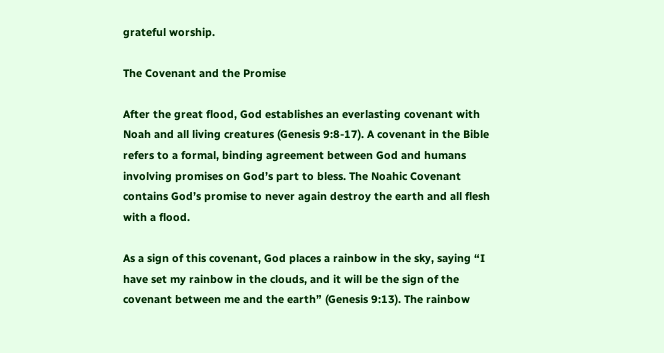grateful worship.

The Covenant and the Promise

After the great flood, God establishes an everlasting covenant with Noah and all living creatures (Genesis 9:8-17). A covenant in the Bible refers to a formal, binding agreement between God and humans involving promises on God’s part to bless. The Noahic Covenant contains God’s promise to never again destroy the earth and all flesh with a flood.

As a sign of this covenant, God places a rainbow in the sky, saying “I have set my rainbow in the clouds, and it will be the sign of the covenant between me and the earth” (Genesis 9:13). The rainbow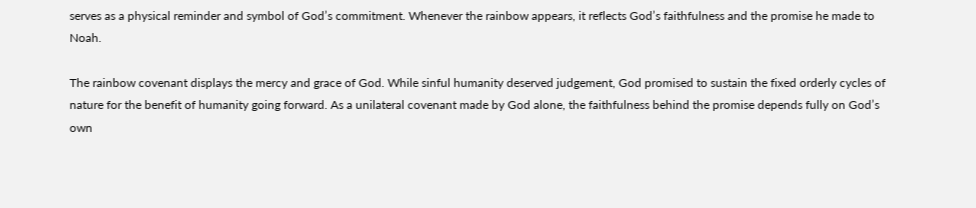serves as a physical reminder and symbol of God’s commitment. Whenever the rainbow appears, it reflects God’s faithfulness and the promise he made to Noah.

The rainbow covenant displays the mercy and grace of God. While sinful humanity deserved judgement, God promised to sustain the fixed orderly cycles of nature for the benefit of humanity going forward. As a unilateral covenant made by God alone, the faithfulness behind the promise depends fully on God’s own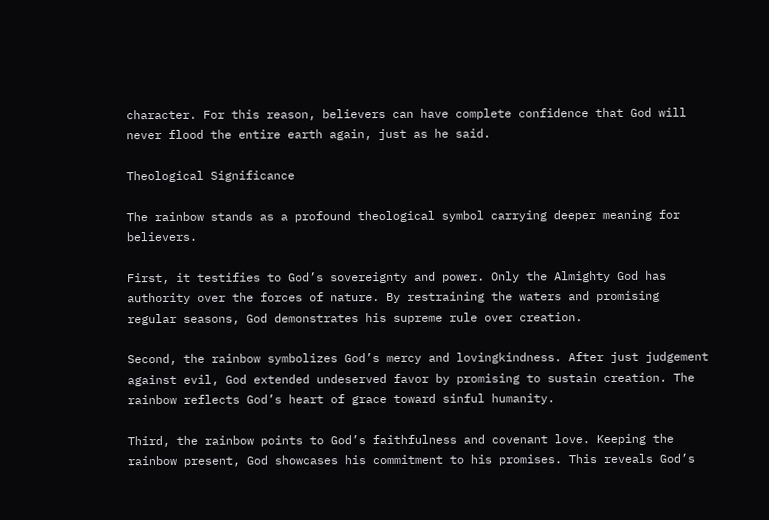character. For this reason, believers can have complete confidence that God will never flood the entire earth again, just as he said.

Theological Significance

The rainbow stands as a profound theological symbol carrying deeper meaning for believers.

First, it testifies to God’s sovereignty and power. Only the Almighty God has authority over the forces of nature. By restraining the waters and promising regular seasons, God demonstrates his supreme rule over creation.

Second, the rainbow symbolizes God’s mercy and lovingkindness. After just judgement against evil, God extended undeserved favor by promising to sustain creation. The rainbow reflects God’s heart of grace toward sinful humanity.

Third, the rainbow points to God’s faithfulness and covenant love. Keeping the rainbow present, God showcases his commitment to his promises. This reveals God’s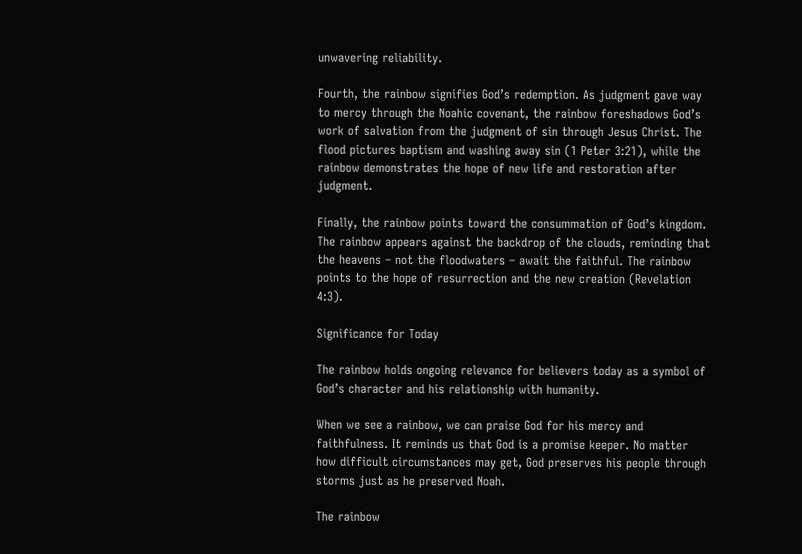unwavering reliability.

Fourth, the rainbow signifies God’s redemption. As judgment gave way to mercy through the Noahic covenant, the rainbow foreshadows God’s work of salvation from the judgment of sin through Jesus Christ. The flood pictures baptism and washing away sin (1 Peter 3:21), while the rainbow demonstrates the hope of new life and restoration after judgment.

Finally, the rainbow points toward the consummation of God’s kingdom. The rainbow appears against the backdrop of the clouds, reminding that the heavens – not the floodwaters – await the faithful. The rainbow points to the hope of resurrection and the new creation (Revelation 4:3).

Significance for Today

The rainbow holds ongoing relevance for believers today as a symbol of God’s character and his relationship with humanity.

When we see a rainbow, we can praise God for his mercy and faithfulness. It reminds us that God is a promise keeper. No matter how difficult circumstances may get, God preserves his people through storms just as he preserved Noah.

The rainbow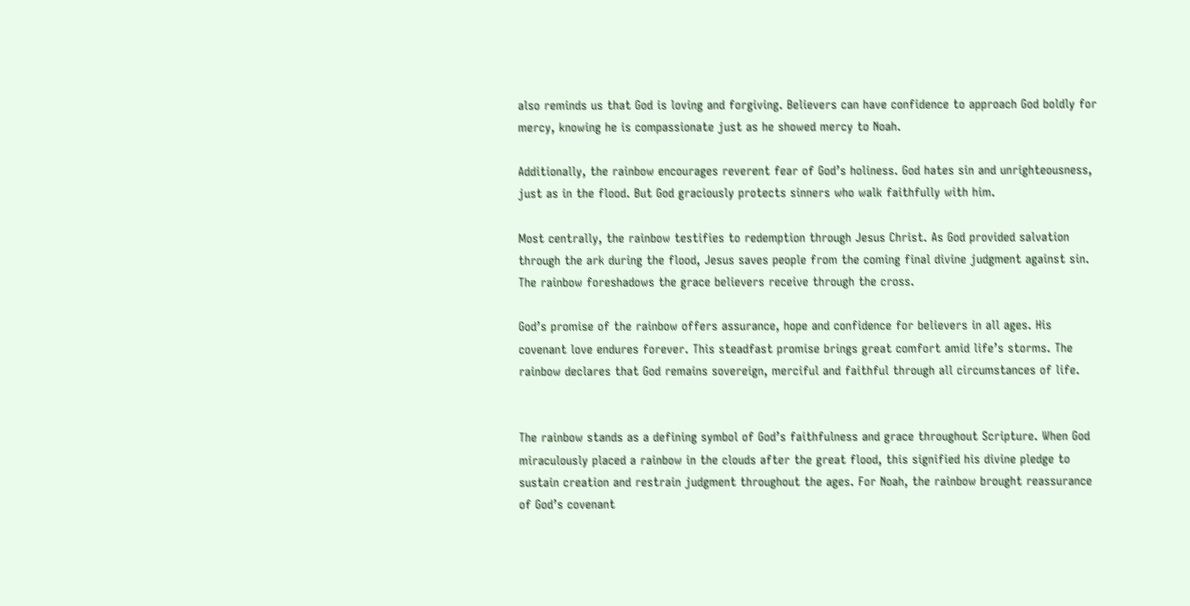also reminds us that God is loving and forgiving. Believers can have confidence to approach God boldly for mercy, knowing he is compassionate just as he showed mercy to Noah.

Additionally, the rainbow encourages reverent fear of God’s holiness. God hates sin and unrighteousness, just as in the flood. But God graciously protects sinners who walk faithfully with him.

Most centrally, the rainbow testifies to redemption through Jesus Christ. As God provided salvation through the ark during the flood, Jesus saves people from the coming final divine judgment against sin. The rainbow foreshadows the grace believers receive through the cross.

God’s promise of the rainbow offers assurance, hope and confidence for believers in all ages. His covenant love endures forever. This steadfast promise brings great comfort amid life’s storms. The rainbow declares that God remains sovereign, merciful and faithful through all circumstances of life.


The rainbow stands as a defining symbol of God’s faithfulness and grace throughout Scripture. When God miraculously placed a rainbow in the clouds after the great flood, this signified his divine pledge to sustain creation and restrain judgment throughout the ages. For Noah, the rainbow brought reassurance of God’s covenant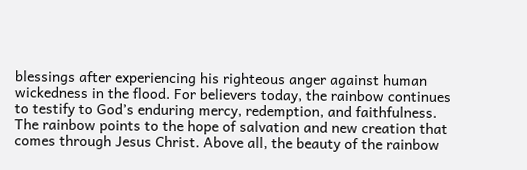blessings after experiencing his righteous anger against human wickedness in the flood. For believers today, the rainbow continues to testify to God’s enduring mercy, redemption, and faithfulness. The rainbow points to the hope of salvation and new creation that comes through Jesus Christ. Above all, the beauty of the rainbow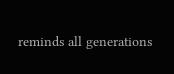reminds all generations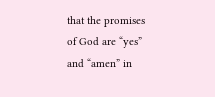that the promises of God are “yes” and “amen” in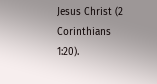Jesus Christ (2 Corinthians 1:20).